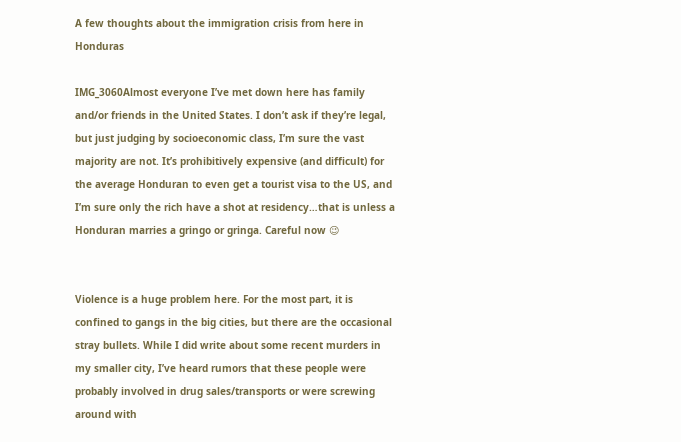A few thoughts about the immigration crisis from here in Honduras

IMG_3060Almost everyone I’ve met down here has family and/or friends in the United States. I don’t ask if they’re legal, but just judging by socioeconomic class, I’m sure the vast majority are not. It’s prohibitively expensive (and difficult) for the average Honduran to even get a tourist visa to the US, and I’m sure only the rich have a shot at residency…that is unless a Honduran marries a gringo or gringa. Careful now 😉


Violence is a huge problem here. For the most part, it is confined to gangs in the big cities, but there are the occasional stray bullets. While I did write about some recent murders in my smaller city, I’ve heard rumors that these people were probably involved in drug sales/transports or were screwing around with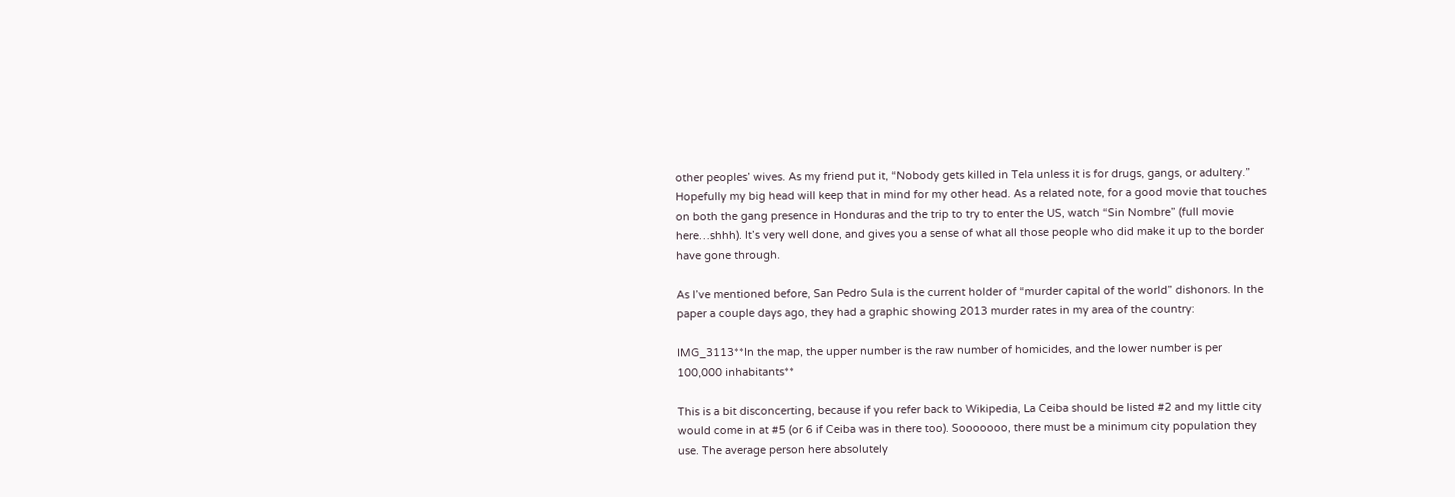other peoples’ wives. As my friend put it, “Nobody gets killed in Tela unless it is for drugs, gangs, or adultery.” Hopefully my big head will keep that in mind for my other head. As a related note, for a good movie that touches on both the gang presence in Honduras and the trip to try to enter the US, watch “Sin Nombre” (full movie here…shhh). It’s very well done, and gives you a sense of what all those people who did make it up to the border have gone through.

As I’ve mentioned before, San Pedro Sula is the current holder of “murder capital of the world” dishonors. In the paper a couple days ago, they had a graphic showing 2013 murder rates in my area of the country:

IMG_3113**In the map, the upper number is the raw number of homicides, and the lower number is per 100,000 inhabitants**

This is a bit disconcerting, because if you refer back to Wikipedia, La Ceiba should be listed #2 and my little city would come in at #5 (or 6 if Ceiba was in there too). Sooooooo, there must be a minimum city population they use. The average person here absolutely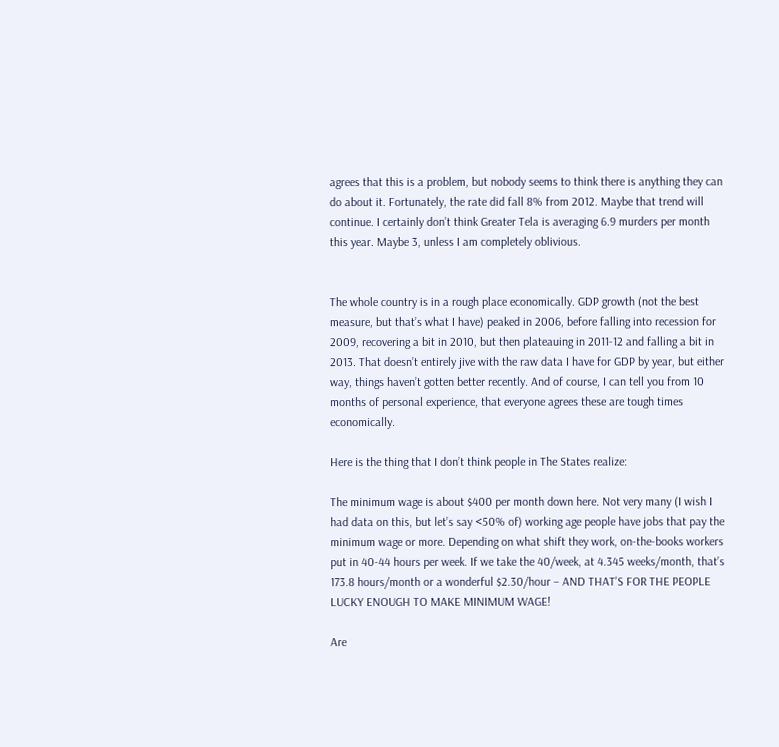agrees that this is a problem, but nobody seems to think there is anything they can do about it. Fortunately, the rate did fall 8% from 2012. Maybe that trend will continue. I certainly don’t think Greater Tela is averaging 6.9 murders per month this year. Maybe 3, unless I am completely oblivious.


The whole country is in a rough place economically. GDP growth (not the best measure, but that’s what I have) peaked in 2006, before falling into recession for 2009, recovering a bit in 2010, but then plateauing in 2011-12 and falling a bit in 2013. That doesn’t entirely jive with the raw data I have for GDP by year, but either way, things haven’t gotten better recently. And of course, I can tell you from 10 months of personal experience, that everyone agrees these are tough times economically.

Here is the thing that I don’t think people in The States realize:

The minimum wage is about $400 per month down here. Not very many (I wish I had data on this, but let’s say <50% of) working age people have jobs that pay the minimum wage or more. Depending on what shift they work, on-the-books workers put in 40-44 hours per week. If we take the 40/week, at 4.345 weeks/month, that’s 173.8 hours/month or a wonderful $2.30/hour – AND THAT’S FOR THE PEOPLE LUCKY ENOUGH TO MAKE MINIMUM WAGE!

Are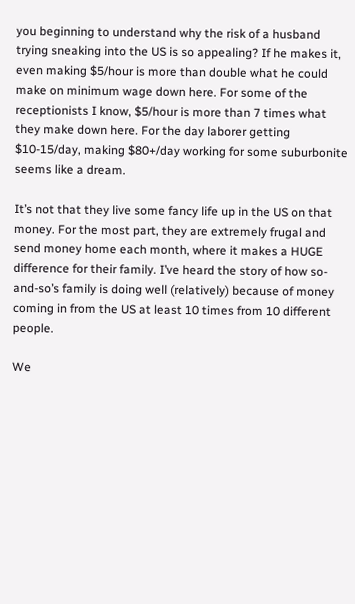you beginning to understand why the risk of a husband trying sneaking into the US is so appealing? If he makes it, even making $5/hour is more than double what he could make on minimum wage down here. For some of the receptionists I know, $5/hour is more than 7 times what they make down here. For the day laborer getting $10-15/day, making $80+/day working for some suburbonite seems like a dream.

It’s not that they live some fancy life up in the US on that money. For the most part, they are extremely frugal and send money home each month, where it makes a HUGE difference for their family. I’ve heard the story of how so-and-so’s family is doing well (relatively) because of money coming in from the US at least 10 times from 10 different people.

We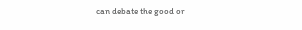can debate the good or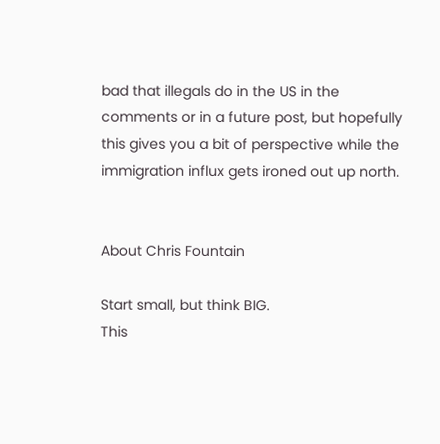bad that illegals do in the US in the comments or in a future post, but hopefully this gives you a bit of perspective while the immigration influx gets ironed out up north.


About Chris Fountain

Start small, but think BIG.
This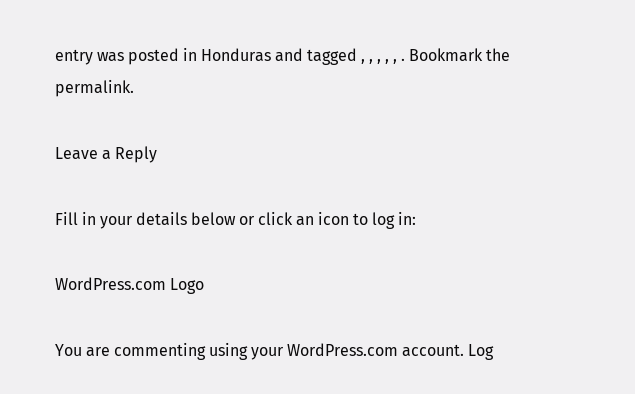entry was posted in Honduras and tagged , , , , , . Bookmark the permalink.

Leave a Reply

Fill in your details below or click an icon to log in:

WordPress.com Logo

You are commenting using your WordPress.com account. Log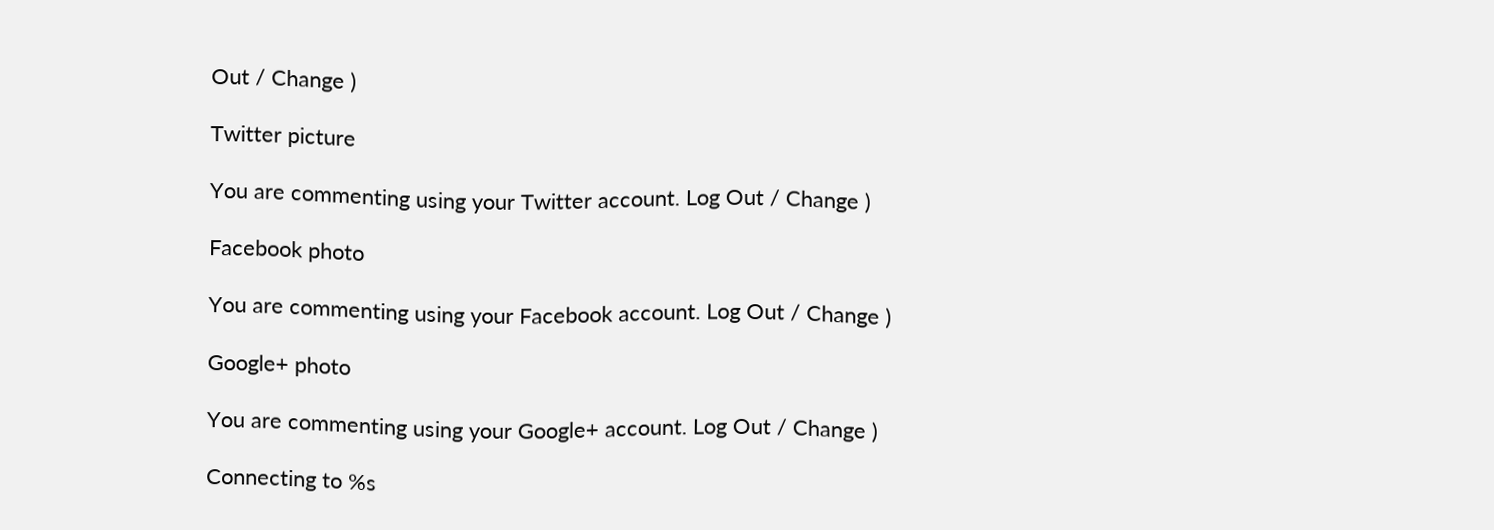Out / Change )

Twitter picture

You are commenting using your Twitter account. Log Out / Change )

Facebook photo

You are commenting using your Facebook account. Log Out / Change )

Google+ photo

You are commenting using your Google+ account. Log Out / Change )

Connecting to %s